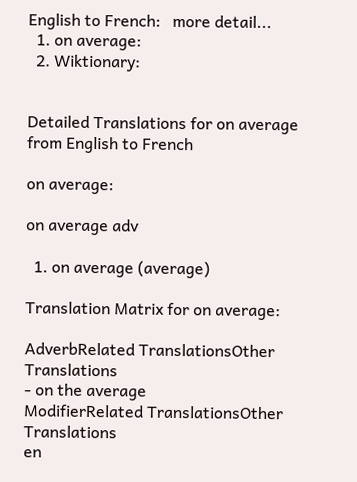English to French:   more detail...
  1. on average:
  2. Wiktionary:


Detailed Translations for on average from English to French

on average:

on average adv

  1. on average (average)

Translation Matrix for on average:

AdverbRelated TranslationsOther Translations
- on the average
ModifierRelated TranslationsOther Translations
en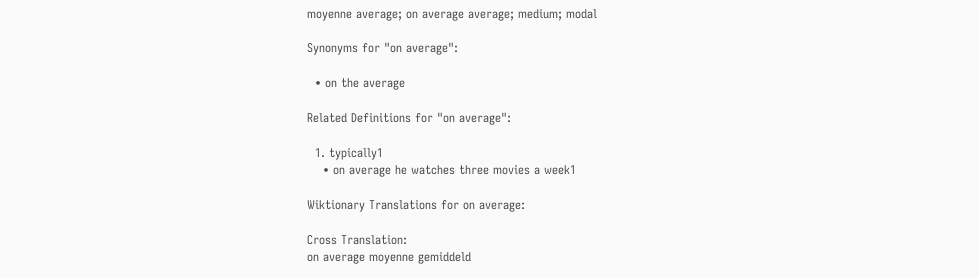moyenne average; on average average; medium; modal

Synonyms for "on average":

  • on the average

Related Definitions for "on average":

  1. typically1
    • on average he watches three movies a week1

Wiktionary Translations for on average:

Cross Translation:
on average moyenne gemiddeld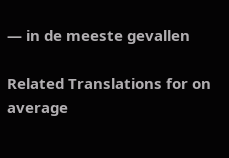— in de meeste gevallen

Related Translations for on average